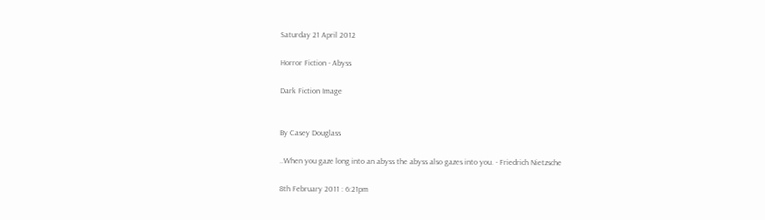Saturday 21 April 2012

Horror Fiction - Abyss

Dark Fiction Image


By Casey Douglass

..When you gaze long into an abyss the abyss also gazes into you. - Friedrich Nietzsche

8th February 2011 : 6:21pm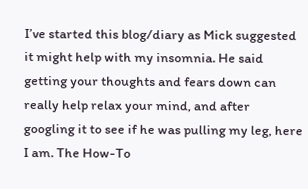I’ve started this blog/diary as Mick suggested it might help with my insomnia. He said getting your thoughts and fears down can really help relax your mind, and after googling it to see if he was pulling my leg, here I am. The How-To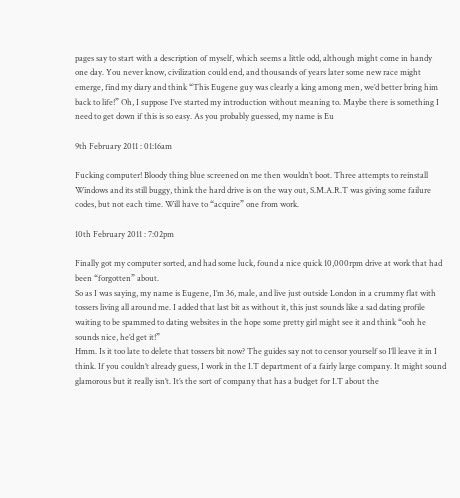pages say to start with a description of myself, which seems a little odd, although might come in handy one day. You never know, civilization could end, and thousands of years later some new race might emerge, find my diary and think “This Eugene guy was clearly a king among men, we’d better bring him back to life!” Oh, I suppose I’ve started my introduction without meaning to. Maybe there is something I need to get down if this is so easy. As you probably guessed, my name is Eu

9th February 2011 : 01:16am

Fucking computer! Bloody thing blue screened on me then wouldn’t boot. Three attempts to reinstall Windows and its still buggy, think the hard drive is on the way out, S.M.A.R.T was giving some failure codes, but not each time. Will have to “acquire” one from work.

10th February 2011 : 7:02pm

Finally got my computer sorted, and had some luck, found a nice quick 10,000rpm drive at work that had been “forgotten” about.
So as I was saying, my name is Eugene, I’m 36, male, and live just outside London in a crummy flat with tossers living all around me. I added that last bit as without it, this just sounds like a sad dating profile waiting to be spammed to dating websites in the hope some pretty girl might see it and think “ooh he sounds nice, he’d get it!”
Hmm. Is it too late to delete that tossers bit now? The guides say not to censor yourself so I’ll leave it in I think. If you couldn’t already guess, I work in the I.T department of a fairly large company. It might sound glamorous but it really isn’t. It’s the sort of company that has a budget for I.T about the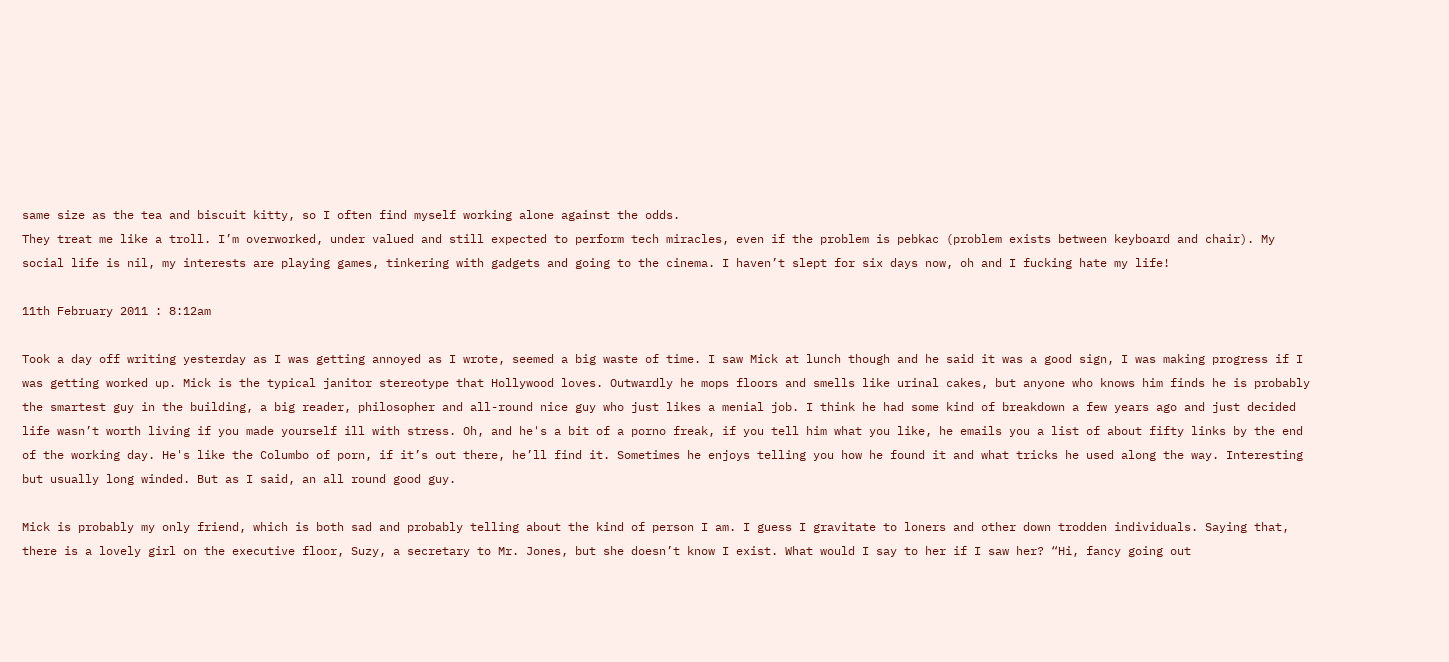same size as the tea and biscuit kitty, so I often find myself working alone against the odds.
They treat me like a troll. I’m overworked, under valued and still expected to perform tech miracles, even if the problem is pebkac (problem exists between keyboard and chair). My social life is nil, my interests are playing games, tinkering with gadgets and going to the cinema. I haven’t slept for six days now, oh and I fucking hate my life!

11th February 2011 : 8:12am

Took a day off writing yesterday as I was getting annoyed as I wrote, seemed a big waste of time. I saw Mick at lunch though and he said it was a good sign, I was making progress if I was getting worked up. Mick is the typical janitor stereotype that Hollywood loves. Outwardly he mops floors and smells like urinal cakes, but anyone who knows him finds he is probably the smartest guy in the building, a big reader, philosopher and all-round nice guy who just likes a menial job. I think he had some kind of breakdown a few years ago and just decided life wasn’t worth living if you made yourself ill with stress. Oh, and he's a bit of a porno freak, if you tell him what you like, he emails you a list of about fifty links by the end of the working day. He's like the Columbo of porn, if it’s out there, he’ll find it. Sometimes he enjoys telling you how he found it and what tricks he used along the way. Interesting but usually long winded. But as I said, an all round good guy.

Mick is probably my only friend, which is both sad and probably telling about the kind of person I am. I guess I gravitate to loners and other down trodden individuals. Saying that, there is a lovely girl on the executive floor, Suzy, a secretary to Mr. Jones, but she doesn’t know I exist. What would I say to her if I saw her? “Hi, fancy going out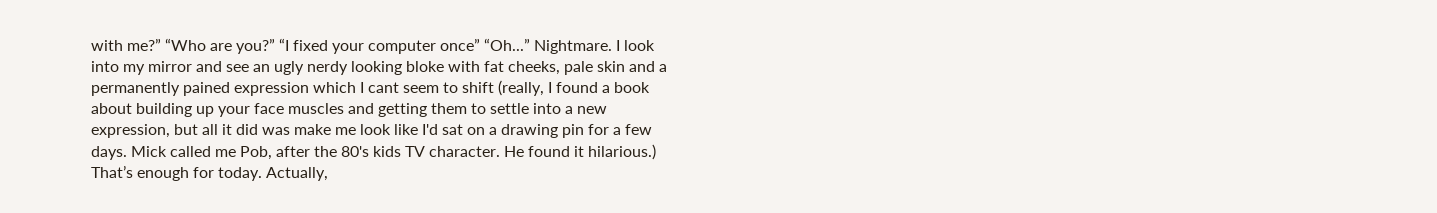with me?” “Who are you?” “I fixed your computer once” “Oh...” Nightmare. I look into my mirror and see an ugly nerdy looking bloke with fat cheeks, pale skin and a permanently pained expression which I cant seem to shift (really, I found a book about building up your face muscles and getting them to settle into a new expression, but all it did was make me look like I'd sat on a drawing pin for a few days. Mick called me Pob, after the 80's kids TV character. He found it hilarious.) That’s enough for today. Actually,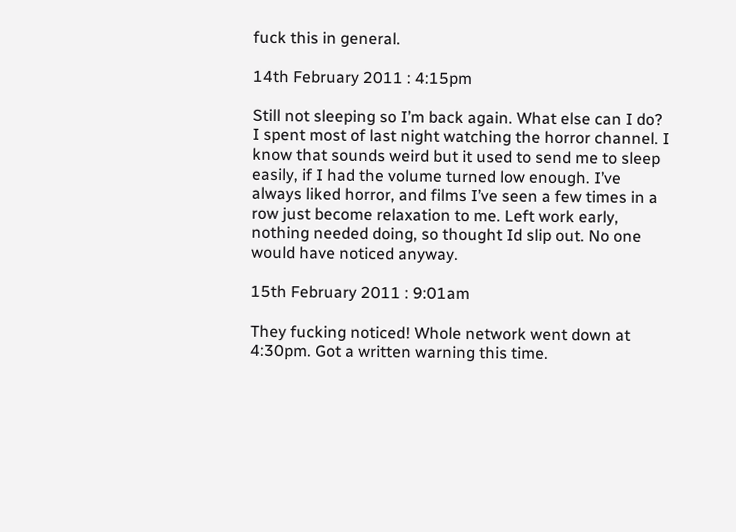fuck this in general.

14th February 2011 : 4:15pm

Still not sleeping so I’m back again. What else can I do? I spent most of last night watching the horror channel. I know that sounds weird but it used to send me to sleep easily, if I had the volume turned low enough. I’ve always liked horror, and films I’ve seen a few times in a row just become relaxation to me. Left work early, nothing needed doing, so thought Id slip out. No one would have noticed anyway.

15th February 2011 : 9:01am

They fucking noticed! Whole network went down at 4:30pm. Got a written warning this time.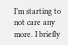I’m starting to not care any more. I briefly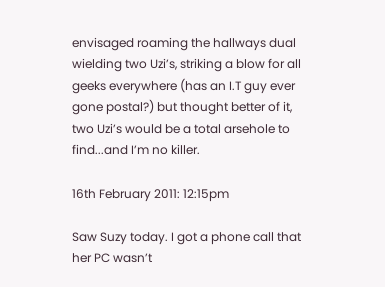envisaged roaming the hallways dual wielding two Uzi’s, striking a blow for all geeks everywhere (has an I.T guy ever gone postal?) but thought better of it, two Uzi’s would be a total arsehole to find...and I’m no killer.

16th February 2011: 12:15pm

Saw Suzy today. I got a phone call that her PC wasn’t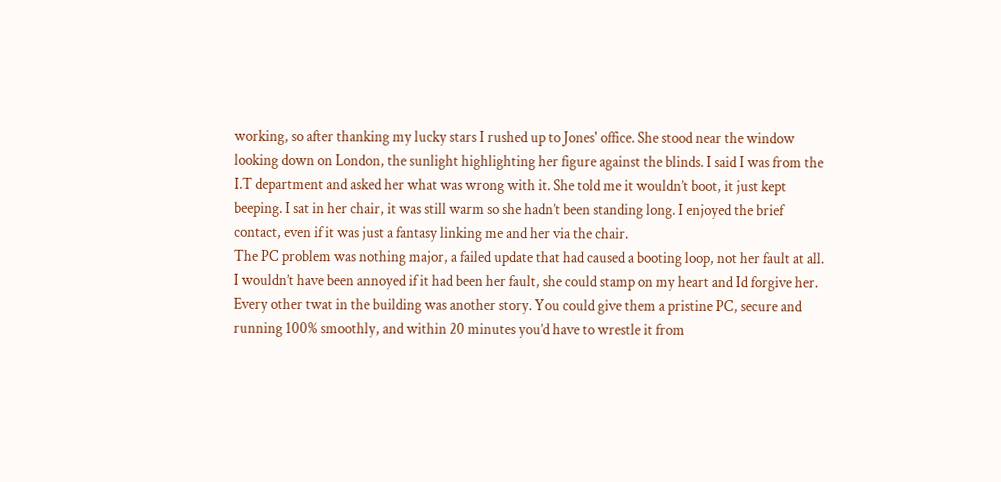working, so after thanking my lucky stars I rushed up to Jones' office. She stood near the window looking down on London, the sunlight highlighting her figure against the blinds. I said I was from the I.T department and asked her what was wrong with it. She told me it wouldn’t boot, it just kept beeping. I sat in her chair, it was still warm so she hadn’t been standing long. I enjoyed the brief contact, even if it was just a fantasy linking me and her via the chair.
The PC problem was nothing major, a failed update that had caused a booting loop, not her fault at all. I wouldn’t have been annoyed if it had been her fault, she could stamp on my heart and Id forgive her. Every other twat in the building was another story. You could give them a pristine PC, secure and running 100% smoothly, and within 20 minutes you’d have to wrestle it from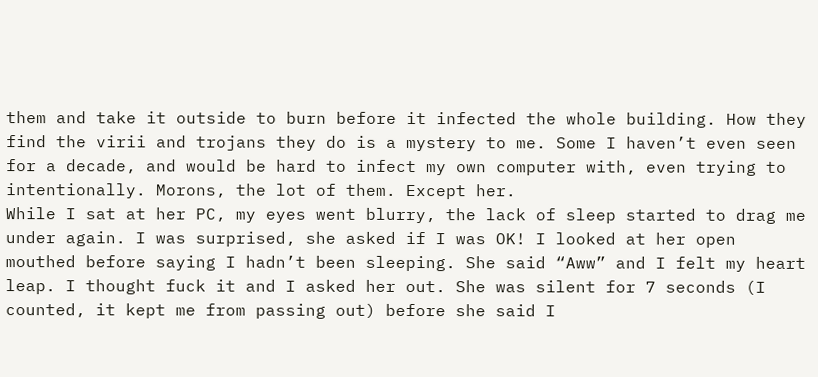them and take it outside to burn before it infected the whole building. How they find the virii and trojans they do is a mystery to me. Some I haven’t even seen for a decade, and would be hard to infect my own computer with, even trying to intentionally. Morons, the lot of them. Except her.
While I sat at her PC, my eyes went blurry, the lack of sleep started to drag me under again. I was surprised, she asked if I was OK! I looked at her open mouthed before saying I hadn’t been sleeping. She said “Aww” and I felt my heart leap. I thought fuck it and I asked her out. She was silent for 7 seconds (I counted, it kept me from passing out) before she said I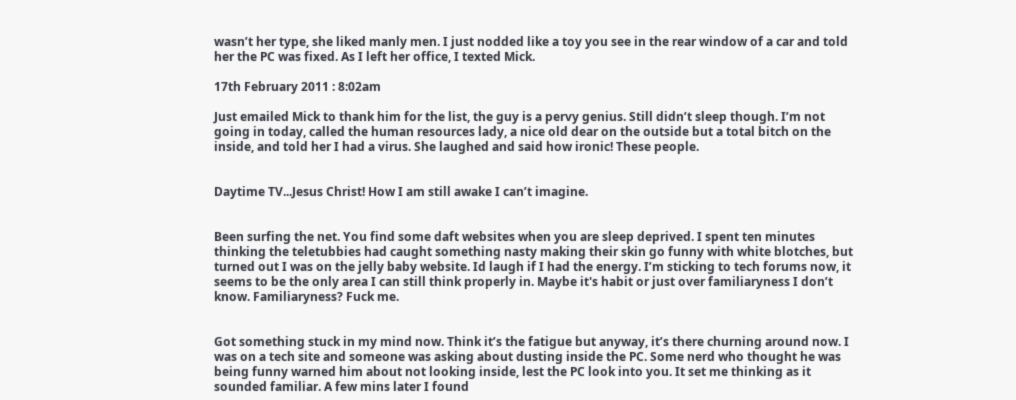wasn’t her type, she liked manly men. I just nodded like a toy you see in the rear window of a car and told her the PC was fixed. As I left her office, I texted Mick.

17th February 2011 : 8:02am

Just emailed Mick to thank him for the list, the guy is a pervy genius. Still didn’t sleep though. I’m not going in today, called the human resources lady, a nice old dear on the outside but a total bitch on the inside, and told her I had a virus. She laughed and said how ironic! These people.


Daytime TV...Jesus Christ! How I am still awake I can’t imagine.


Been surfing the net. You find some daft websites when you are sleep deprived. I spent ten minutes thinking the teletubbies had caught something nasty making their skin go funny with white blotches, but turned out I was on the jelly baby website. Id laugh if I had the energy. I’m sticking to tech forums now, it seems to be the only area I can still think properly in. Maybe it's habit or just over familiaryness I don’t know. Familiaryness? Fuck me.


Got something stuck in my mind now. Think it’s the fatigue but anyway, it’s there churning around now. I was on a tech site and someone was asking about dusting inside the PC. Some nerd who thought he was being funny warned him about not looking inside, lest the PC look into you. It set me thinking as it sounded familiar. A few mins later I found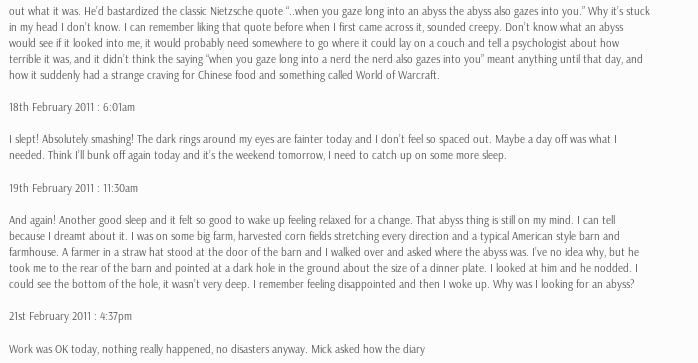out what it was. He’d bastardized the classic Nietzsche quote “..when you gaze long into an abyss the abyss also gazes into you.” Why it’s stuck in my head I don’t know. I can remember liking that quote before when I first came across it, sounded creepy. Don’t know what an abyss would see if it looked into me, it would probably need somewhere to go where it could lay on a couch and tell a psychologist about how terrible it was, and it didn’t think the saying “when you gaze long into a nerd the nerd also gazes into you” meant anything until that day, and how it suddenly had a strange craving for Chinese food and something called World of Warcraft.

18th February 2011 : 6:01am

I slept! Absolutely smashing! The dark rings around my eyes are fainter today and I don’t feel so spaced out. Maybe a day off was what I needed. Think I’ll bunk off again today and it’s the weekend tomorrow, I need to catch up on some more sleep.

19th February 2011 : 11:30am

And again! Another good sleep and it felt so good to wake up feeling relaxed for a change. That abyss thing is still on my mind. I can tell because I dreamt about it. I was on some big farm, harvested corn fields stretching every direction and a typical American style barn and farmhouse. A farmer in a straw hat stood at the door of the barn and I walked over and asked where the abyss was. I’ve no idea why, but he took me to the rear of the barn and pointed at a dark hole in the ground about the size of a dinner plate. I looked at him and he nodded. I could see the bottom of the hole, it wasn’t very deep. I remember feeling disappointed and then I woke up. Why was I looking for an abyss?

21st February 2011 : 4:37pm

Work was OK today, nothing really happened, no disasters anyway. Mick asked how the diary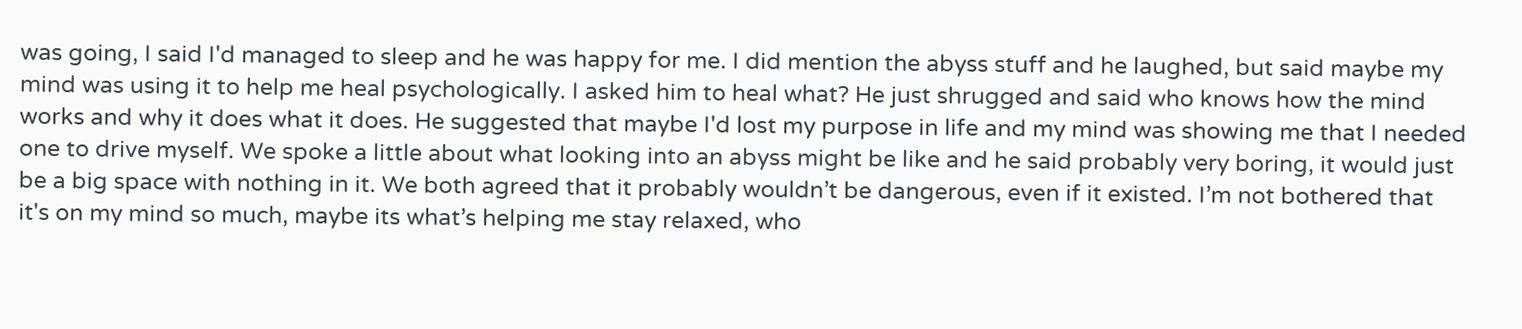was going, I said I'd managed to sleep and he was happy for me. I did mention the abyss stuff and he laughed, but said maybe my mind was using it to help me heal psychologically. I asked him to heal what? He just shrugged and said who knows how the mind works and why it does what it does. He suggested that maybe I'd lost my purpose in life and my mind was showing me that I needed one to drive myself. We spoke a little about what looking into an abyss might be like and he said probably very boring, it would just be a big space with nothing in it. We both agreed that it probably wouldn’t be dangerous, even if it existed. I’m not bothered that it's on my mind so much, maybe its what’s helping me stay relaxed, who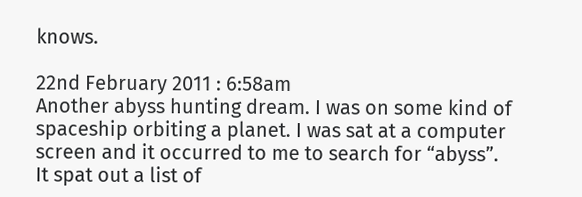knows.

22nd February 2011 : 6:58am
Another abyss hunting dream. I was on some kind of spaceship orbiting a planet. I was sat at a computer screen and it occurred to me to search for “abyss”. It spat out a list of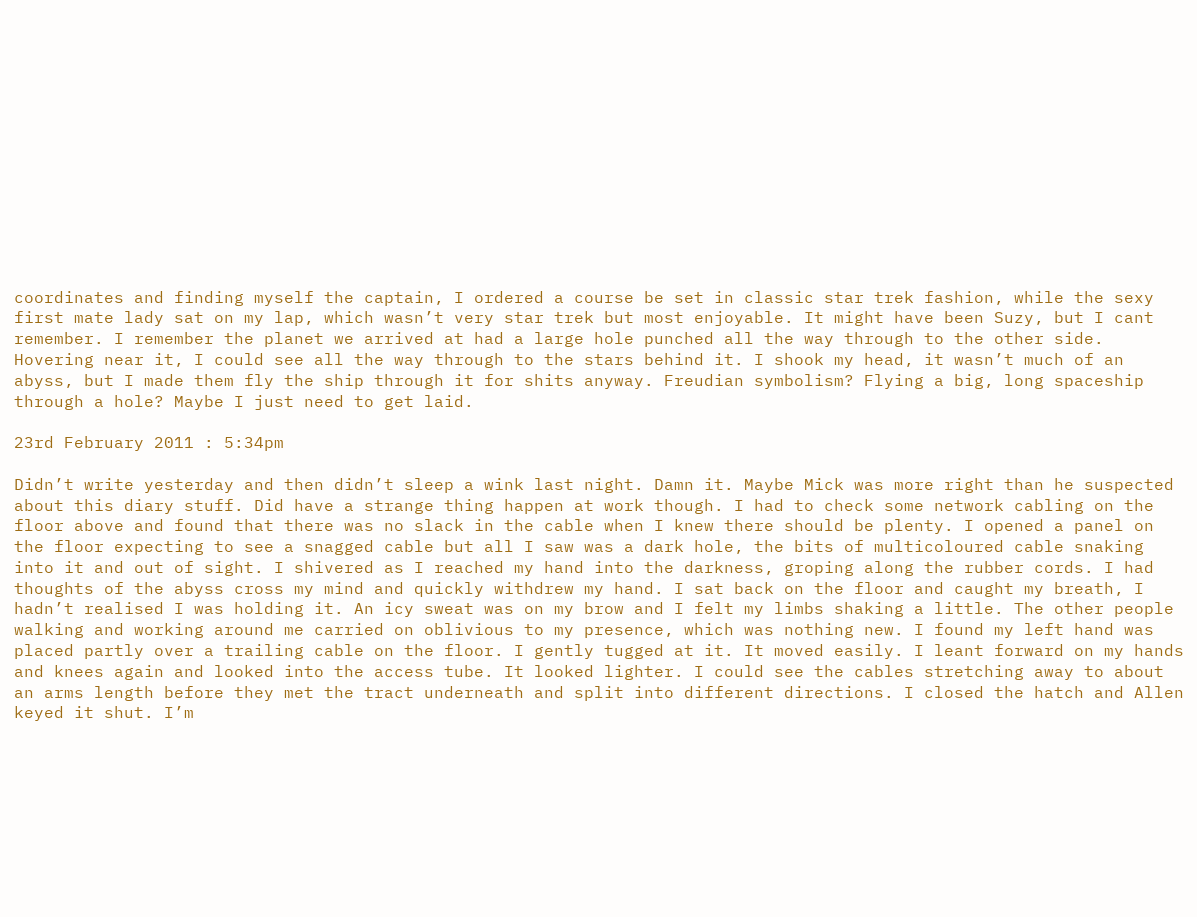coordinates and finding myself the captain, I ordered a course be set in classic star trek fashion, while the sexy first mate lady sat on my lap, which wasn’t very star trek but most enjoyable. It might have been Suzy, but I cant remember. I remember the planet we arrived at had a large hole punched all the way through to the other side. Hovering near it, I could see all the way through to the stars behind it. I shook my head, it wasn’t much of an abyss, but I made them fly the ship through it for shits anyway. Freudian symbolism? Flying a big, long spaceship through a hole? Maybe I just need to get laid.

23rd February 2011 : 5:34pm

Didn’t write yesterday and then didn’t sleep a wink last night. Damn it. Maybe Mick was more right than he suspected about this diary stuff. Did have a strange thing happen at work though. I had to check some network cabling on the floor above and found that there was no slack in the cable when I knew there should be plenty. I opened a panel on the floor expecting to see a snagged cable but all I saw was a dark hole, the bits of multicoloured cable snaking into it and out of sight. I shivered as I reached my hand into the darkness, groping along the rubber cords. I had thoughts of the abyss cross my mind and quickly withdrew my hand. I sat back on the floor and caught my breath, I hadn’t realised I was holding it. An icy sweat was on my brow and I felt my limbs shaking a little. The other people walking and working around me carried on oblivious to my presence, which was nothing new. I found my left hand was placed partly over a trailing cable on the floor. I gently tugged at it. It moved easily. I leant forward on my hands and knees again and looked into the access tube. It looked lighter. I could see the cables stretching away to about an arms length before they met the tract underneath and split into different directions. I closed the hatch and Allen keyed it shut. I’m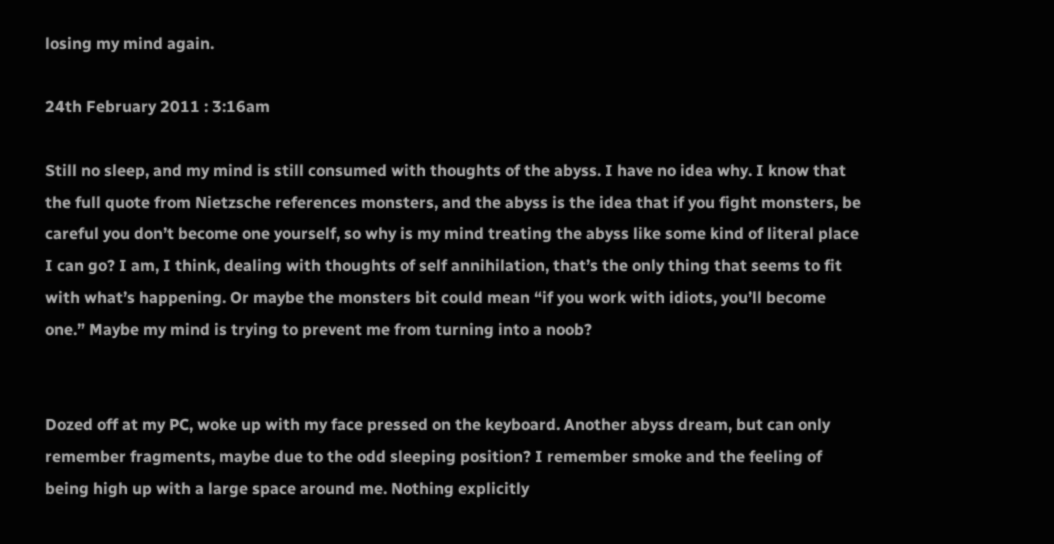losing my mind again.

24th February 2011 : 3:16am

Still no sleep, and my mind is still consumed with thoughts of the abyss. I have no idea why. I know that the full quote from Nietzsche references monsters, and the abyss is the idea that if you fight monsters, be careful you don’t become one yourself, so why is my mind treating the abyss like some kind of literal place I can go? I am, I think, dealing with thoughts of self annihilation, that’s the only thing that seems to fit with what’s happening. Or maybe the monsters bit could mean “if you work with idiots, you’ll become one.” Maybe my mind is trying to prevent me from turning into a noob?


Dozed off at my PC, woke up with my face pressed on the keyboard. Another abyss dream, but can only remember fragments, maybe due to the odd sleeping position? I remember smoke and the feeling of being high up with a large space around me. Nothing explicitly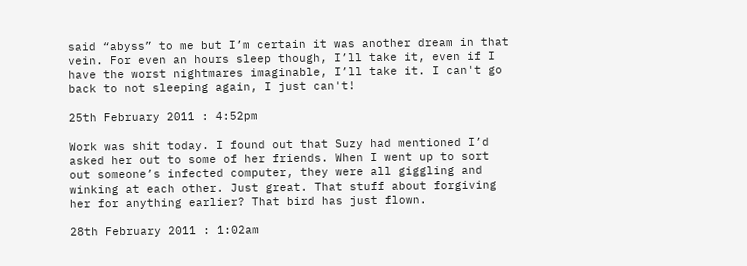said “abyss” to me but I’m certain it was another dream in that vein. For even an hours sleep though, I’ll take it, even if I have the worst nightmares imaginable, I’ll take it. I can't go back to not sleeping again, I just can't!

25th February 2011 : 4:52pm

Work was shit today. I found out that Suzy had mentioned I’d asked her out to some of her friends. When I went up to sort out someone’s infected computer, they were all giggling and winking at each other. Just great. That stuff about forgiving her for anything earlier? That bird has just flown.

28th February 2011 : 1:02am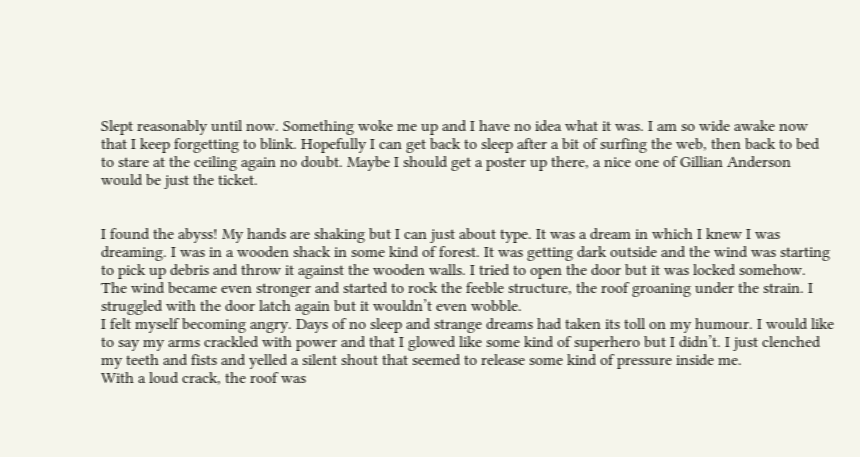Slept reasonably until now. Something woke me up and I have no idea what it was. I am so wide awake now that I keep forgetting to blink. Hopefully I can get back to sleep after a bit of surfing the web, then back to bed to stare at the ceiling again no doubt. Maybe I should get a poster up there, a nice one of Gillian Anderson would be just the ticket.


I found the abyss! My hands are shaking but I can just about type. It was a dream in which I knew I was dreaming. I was in a wooden shack in some kind of forest. It was getting dark outside and the wind was starting to pick up debris and throw it against the wooden walls. I tried to open the door but it was locked somehow. The wind became even stronger and started to rock the feeble structure, the roof groaning under the strain. I struggled with the door latch again but it wouldn’t even wobble.
I felt myself becoming angry. Days of no sleep and strange dreams had taken its toll on my humour. I would like to say my arms crackled with power and that I glowed like some kind of superhero but I didn’t. I just clenched my teeth and fists and yelled a silent shout that seemed to release some kind of pressure inside me.
With a loud crack, the roof was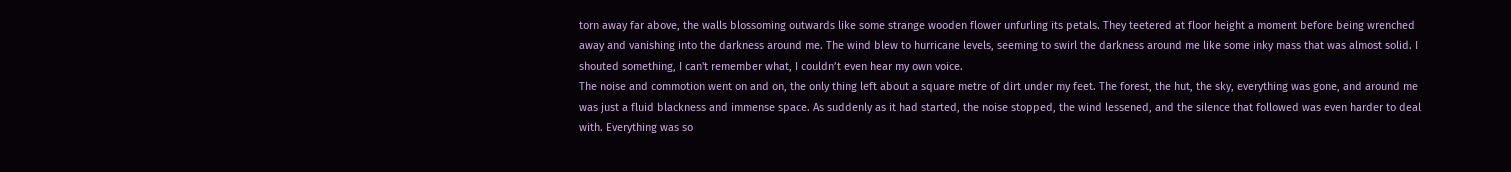torn away far above, the walls blossoming outwards like some strange wooden flower unfurling its petals. They teetered at floor height a moment before being wrenched away and vanishing into the darkness around me. The wind blew to hurricane levels, seeming to swirl the darkness around me like some inky mass that was almost solid. I shouted something, I can't remember what, I couldn’t even hear my own voice.
The noise and commotion went on and on, the only thing left about a square metre of dirt under my feet. The forest, the hut, the sky, everything was gone, and around me was just a fluid blackness and immense space. As suddenly as it had started, the noise stopped, the wind lessened, and the silence that followed was even harder to deal with. Everything was so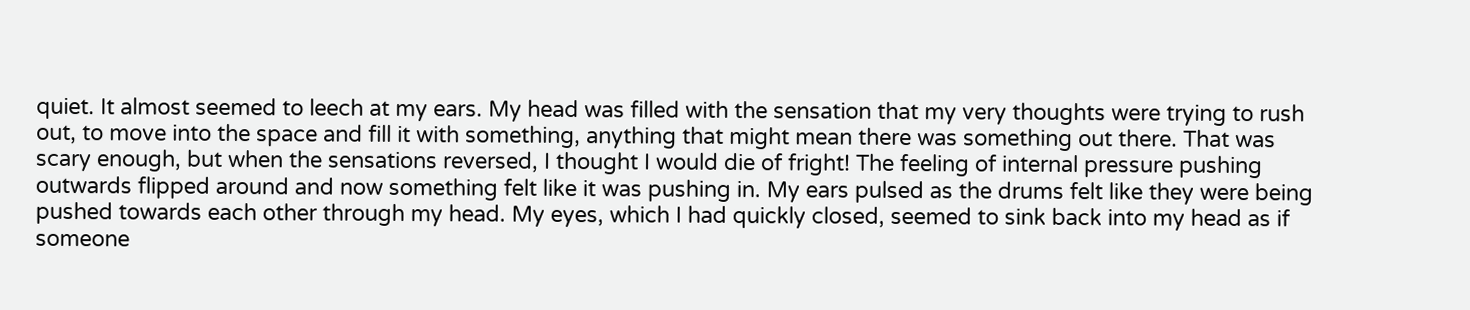quiet. It almost seemed to leech at my ears. My head was filled with the sensation that my very thoughts were trying to rush out, to move into the space and fill it with something, anything that might mean there was something out there. That was scary enough, but when the sensations reversed, I thought I would die of fright! The feeling of internal pressure pushing outwards flipped around and now something felt like it was pushing in. My ears pulsed as the drums felt like they were being pushed towards each other through my head. My eyes, which I had quickly closed, seemed to sink back into my head as if someone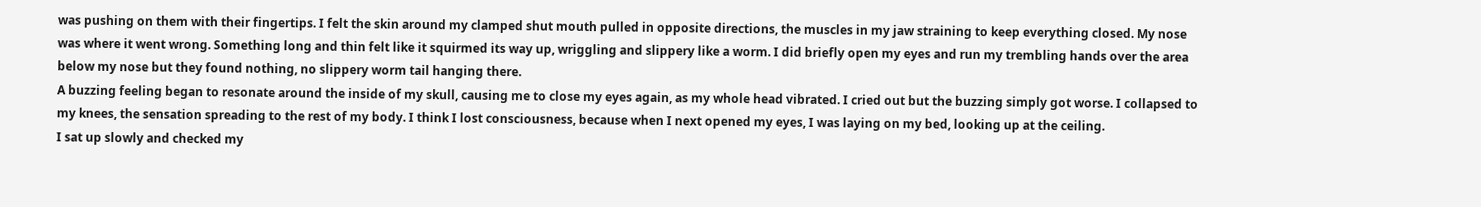was pushing on them with their fingertips. I felt the skin around my clamped shut mouth pulled in opposite directions, the muscles in my jaw straining to keep everything closed. My nose was where it went wrong. Something long and thin felt like it squirmed its way up, wriggling and slippery like a worm. I did briefly open my eyes and run my trembling hands over the area below my nose but they found nothing, no slippery worm tail hanging there.
A buzzing feeling began to resonate around the inside of my skull, causing me to close my eyes again, as my whole head vibrated. I cried out but the buzzing simply got worse. I collapsed to my knees, the sensation spreading to the rest of my body. I think I lost consciousness, because when I next opened my eyes, I was laying on my bed, looking up at the ceiling.
I sat up slowly and checked my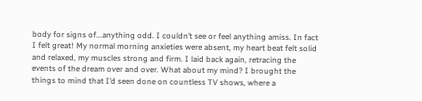body for signs of...anything odd. I couldn’t see or feel anything amiss. In fact I felt great! My normal morning anxieties were absent, my heart beat felt solid and relaxed, my muscles strong and firm. I laid back again, retracing the events of the dream over and over. What about my mind? I brought the things to mind that I’d seen done on countless TV shows, where a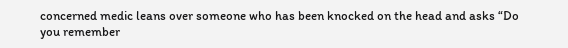concerned medic leans over someone who has been knocked on the head and asks “Do you remember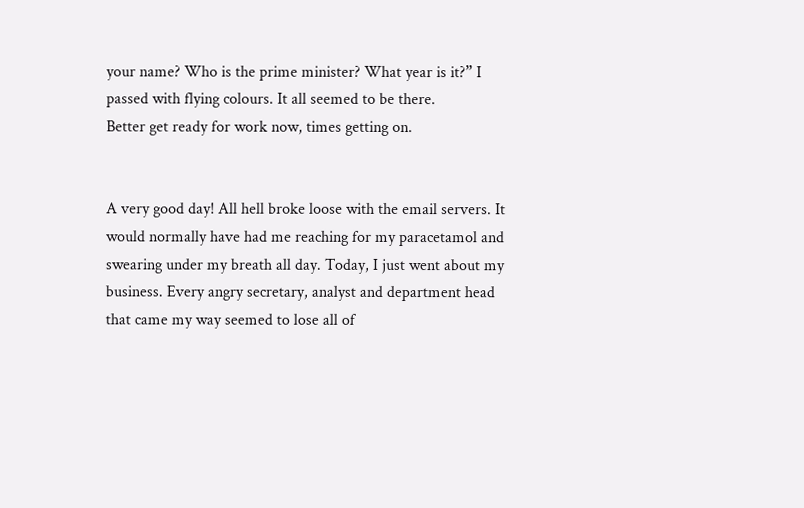your name? Who is the prime minister? What year is it?” I passed with flying colours. It all seemed to be there.
Better get ready for work now, times getting on.


A very good day! All hell broke loose with the email servers. It would normally have had me reaching for my paracetamol and swearing under my breath all day. Today, I just went about my business. Every angry secretary, analyst and department head that came my way seemed to lose all of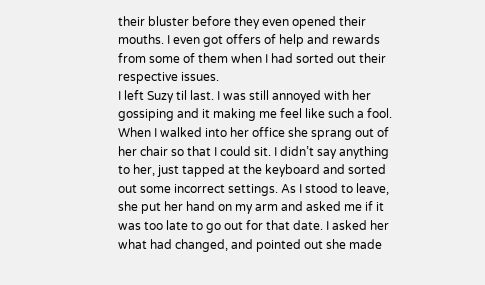their bluster before they even opened their mouths. I even got offers of help and rewards from some of them when I had sorted out their respective issues.
I left Suzy til last. I was still annoyed with her gossiping and it making me feel like such a fool. When I walked into her office she sprang out of her chair so that I could sit. I didn’t say anything to her, just tapped at the keyboard and sorted out some incorrect settings. As I stood to leave, she put her hand on my arm and asked me if it was too late to go out for that date. I asked her what had changed, and pointed out she made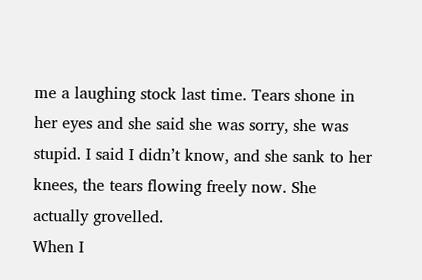me a laughing stock last time. Tears shone in her eyes and she said she was sorry, she was stupid. I said I didn’t know, and she sank to her knees, the tears flowing freely now. She actually grovelled.
When I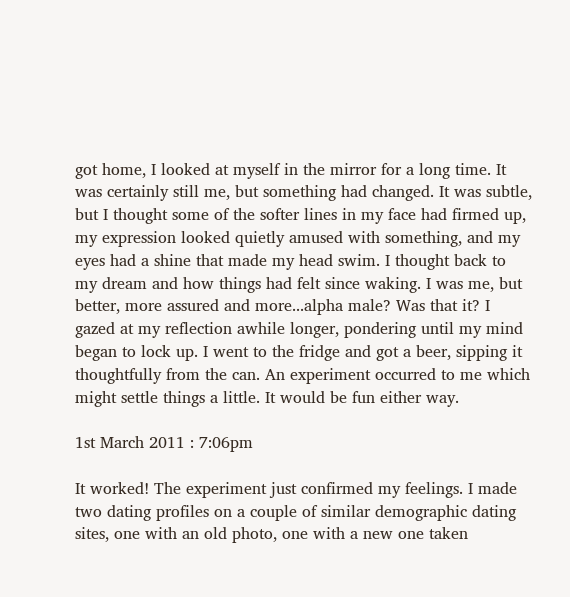got home, I looked at myself in the mirror for a long time. It was certainly still me, but something had changed. It was subtle, but I thought some of the softer lines in my face had firmed up, my expression looked quietly amused with something, and my eyes had a shine that made my head swim. I thought back to my dream and how things had felt since waking. I was me, but better, more assured and more...alpha male? Was that it? I gazed at my reflection awhile longer, pondering until my mind began to lock up. I went to the fridge and got a beer, sipping it thoughtfully from the can. An experiment occurred to me which might settle things a little. It would be fun either way.

1st March 2011 : 7:06pm

It worked! The experiment just confirmed my feelings. I made two dating profiles on a couple of similar demographic dating sites, one with an old photo, one with a new one taken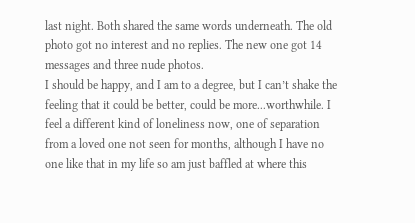last night. Both shared the same words underneath. The old photo got no interest and no replies. The new one got 14 messages and three nude photos.
I should be happy, and I am to a degree, but I can’t shake the feeling that it could be better, could be more...worthwhile. I feel a different kind of loneliness now, one of separation from a loved one not seen for months, although I have no one like that in my life so am just baffled at where this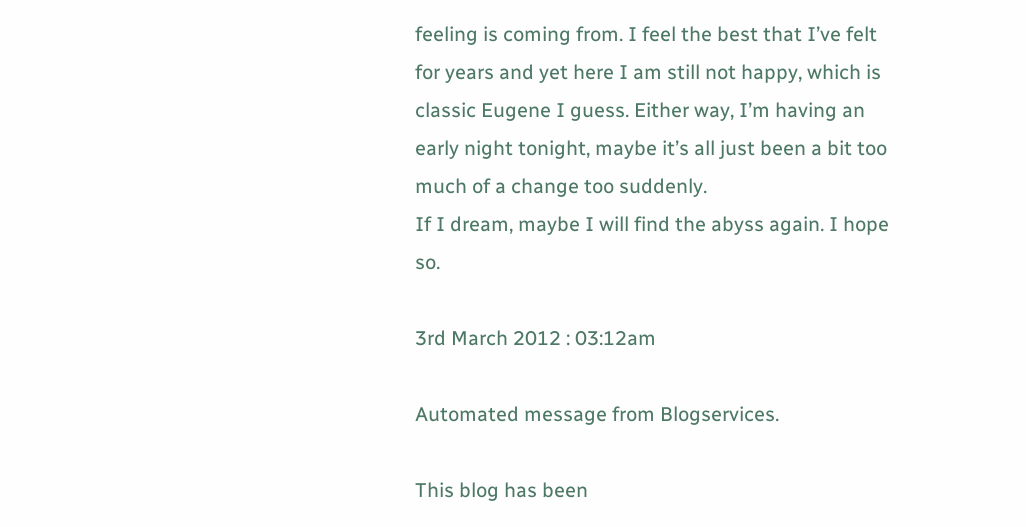feeling is coming from. I feel the best that I’ve felt for years and yet here I am still not happy, which is classic Eugene I guess. Either way, I’m having an early night tonight, maybe it’s all just been a bit too much of a change too suddenly.
If I dream, maybe I will find the abyss again. I hope so.

3rd March 2012 : 03:12am

Automated message from Blogservices.

This blog has been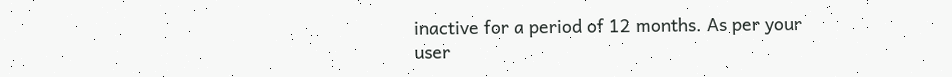inactive for a period of 12 months. As per your user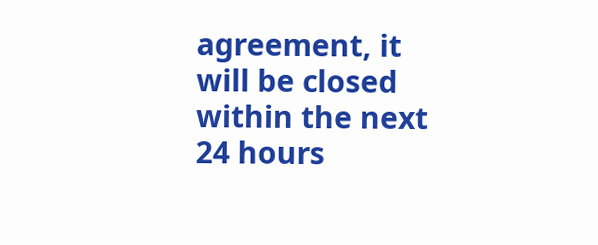agreement, it will be closed within the next 24 hours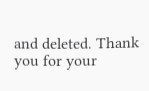and deleted. Thank you for your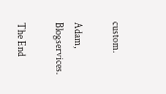custom.

Adam, Blogservices.

The End